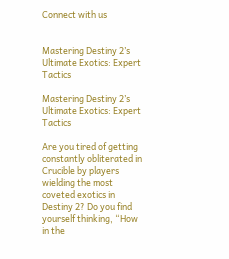Connect with us


Mastering Destiny 2’s Ultimate Exotics: Expert Tactics

Mastering Destiny 2’s Ultimate Exotics: Expert Tactics

Are you tired of getting constantly obliterated in Crucible by players wielding the most coveted exotics in Destiny 2? Do you find yourself thinking, “How in the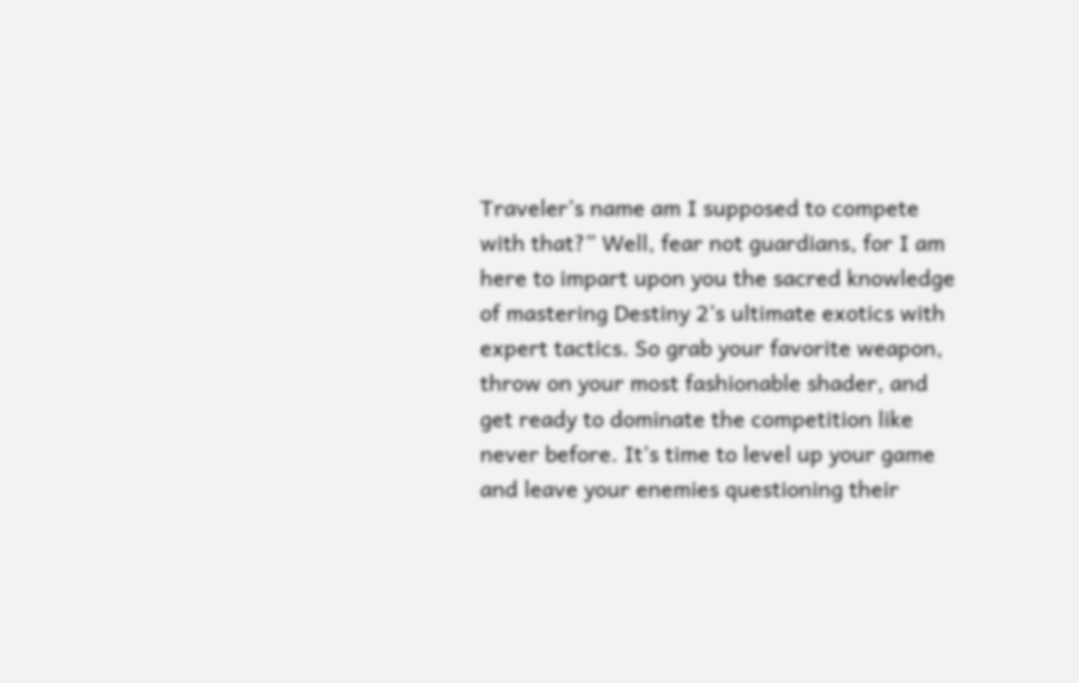Traveler’s name am I supposed to compete with that?” Well, fear not guardians, for I am here to impart upon you the sacred knowledge of mastering Destiny 2’s ultimate exotics with expert tactics. So grab your favorite weapon, throw on your most fashionable shader, and get ready to dominate the competition like never before. It’s time to level up your game and leave your enemies questioning their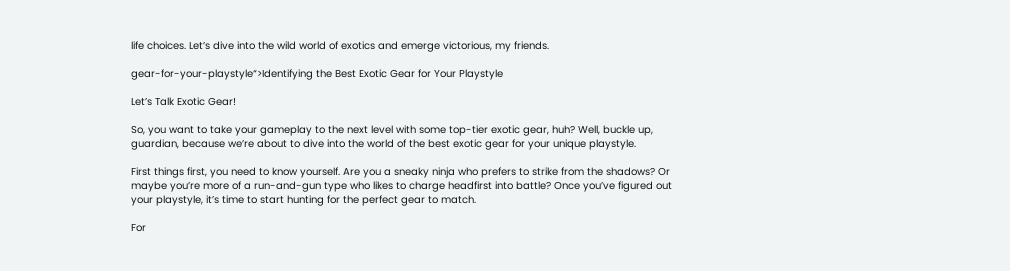life choices. Let’s dive into the wild world of exotics and emerge victorious, my friends.

gear-for-your-playstyle“>Identifying the Best Exotic Gear for Your Playstyle

Let’s Talk Exotic Gear!

So, you want to take your gameplay to the next level with some top-tier exotic gear, huh? Well, buckle up, guardian, because we’re about to dive into the world of the best exotic gear for your unique playstyle.

First things first, you need to know yourself. Are you a sneaky ninja who prefers to strike from the shadows? Or maybe you’re more of a run-and-gun type who likes to charge headfirst into battle? Once you’ve figured out your playstyle, it’s time to start hunting for the perfect gear to match.

For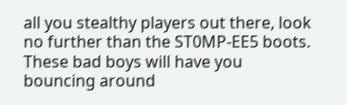all you stealthy players out there, look no further than the ST0MP-EE5 boots. These bad boys will have you bouncing around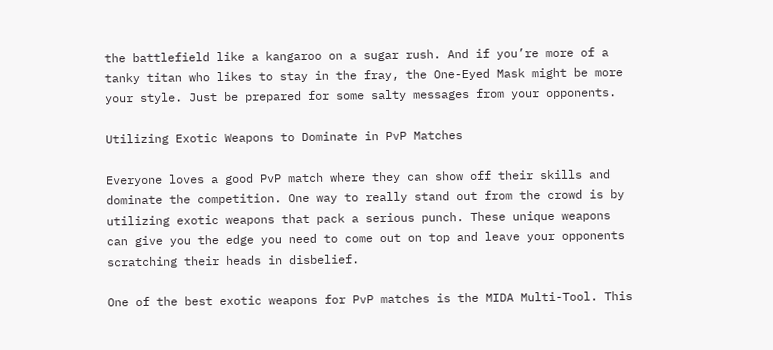the battlefield like a kangaroo on a sugar rush. And if you’re more of a tanky titan who likes to stay in the fray, the One-Eyed Mask might be more your style. Just be prepared for some salty messages from your opponents.

Utilizing Exotic Weapons to Dominate in PvP Matches

Everyone loves a good PvP match where they can show off their skills and dominate the competition. One way to really stand out from the crowd is by utilizing exotic weapons that pack a serious punch. These unique weapons can give you the edge you need to come out on top and leave your opponents scratching their heads in disbelief.

One of the best exotic weapons for PvP matches is the MIDA Multi-Tool. This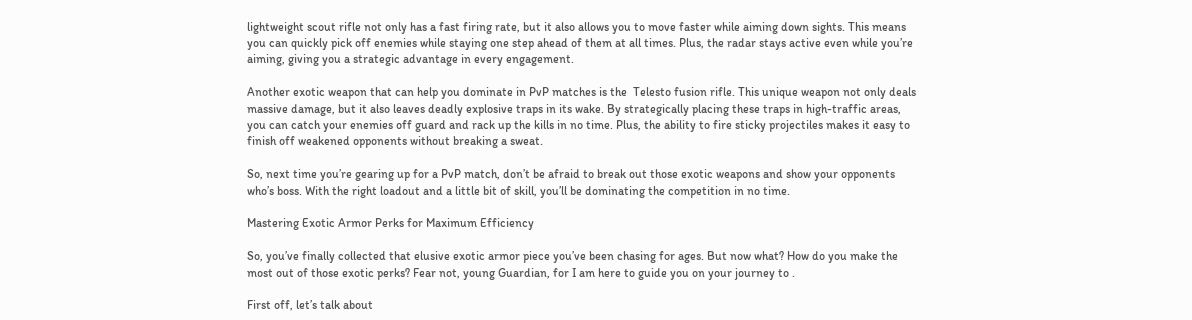lightweight scout rifle not only has a fast firing rate, but it also allows you to move faster while aiming down sights. This means you can quickly pick off enemies while staying one step ahead of them at all times. Plus, the radar stays active even while you’re aiming, giving you a strategic advantage in every engagement.

Another exotic weapon that can help you dominate in PvP matches is the  Telesto fusion rifle. This unique weapon not only deals massive damage, but it also leaves deadly explosive traps in its wake. By strategically placing these traps in high-traffic areas, you can catch your enemies off guard and rack up the kills in no time. Plus, the ability to fire sticky projectiles makes it easy to finish off weakened opponents without breaking a sweat.

So, next time you’re gearing up for a PvP match, don’t be afraid to break out those exotic weapons and show your opponents who’s boss. With the right loadout and a little bit of skill, you’ll be dominating the competition in no time.

Mastering Exotic Armor Perks for Maximum Efficiency

So, you’ve finally collected that elusive exotic armor piece you’ve been chasing for ages. But now what? How do you make the most out of those exotic perks? Fear not, young Guardian, for I am here to guide you on your journey to .

First off, let’s talk about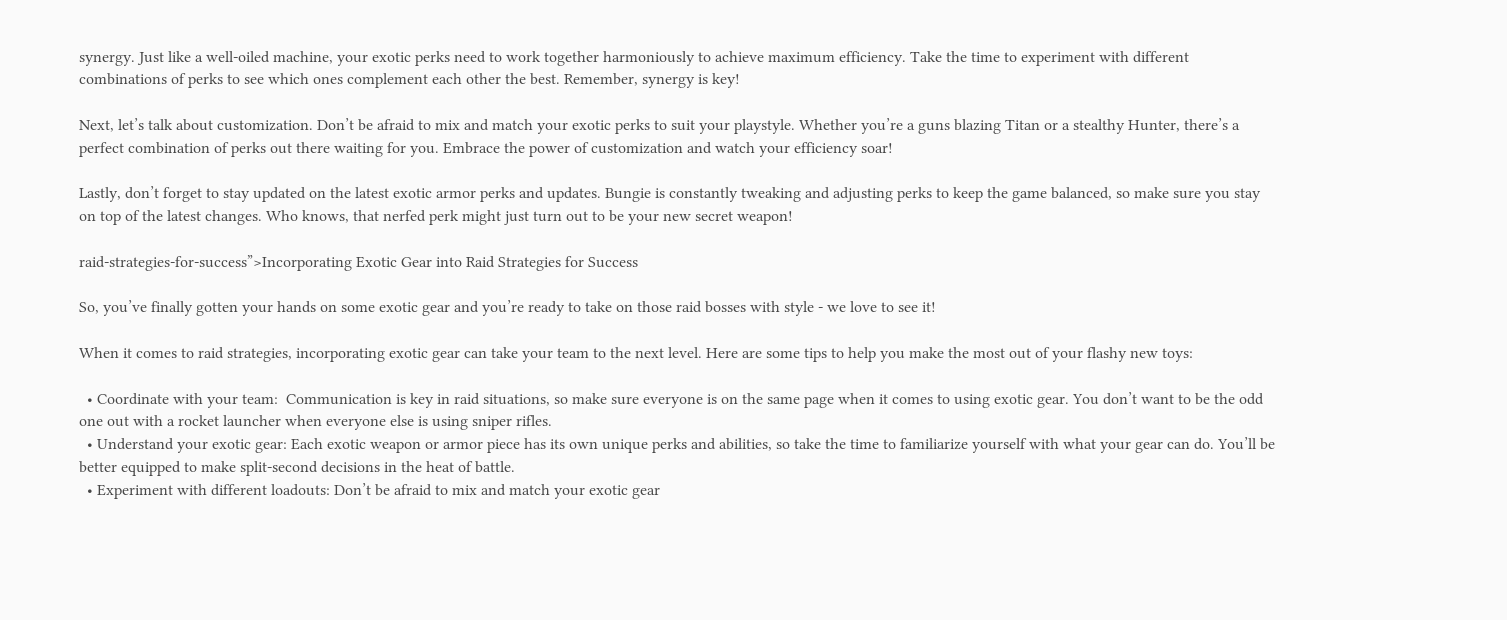synergy. Just like a well-oiled machine, your exotic perks need to work together harmoniously to achieve maximum efficiency. Take the time to experiment with different combinations of perks to see which ones complement each other the best. Remember, synergy is key!

Next, let’s talk about customization. Don’t be afraid to mix and match your exotic perks to suit your playstyle. Whether you’re a guns blazing Titan or a stealthy Hunter, there’s a perfect combination of perks out there waiting for you. Embrace the power of customization and watch your efficiency soar!

Lastly, don’t forget to stay updated on the latest exotic armor perks and updates. Bungie is constantly tweaking and adjusting perks to keep the game balanced, so make sure you stay on top of the latest changes. Who knows, that nerfed perk might just turn out to be your new secret weapon!

raid-strategies-for-success”>Incorporating Exotic Gear into Raid Strategies for Success

So, you’ve finally gotten your hands on some exotic gear and you’re ready to take on those raid bosses with style - we love to see it!

When it comes to raid strategies, incorporating exotic gear can take your team to the next level. Here are some tips to help you make the most out of your flashy new toys:

  • Coordinate with your team:  Communication is key in raid situations, so make sure everyone is on the same page when it comes to using exotic gear. You don’t want to be the odd one out with a rocket launcher when everyone else is using sniper rifles.
  • Understand your exotic gear: Each exotic weapon or armor piece has its own unique perks and abilities, so take the time to familiarize yourself with what your gear can do. You’ll be better equipped to make split-second decisions in the heat of battle.
  • Experiment with different loadouts: Don’t be afraid to mix and match your exotic gear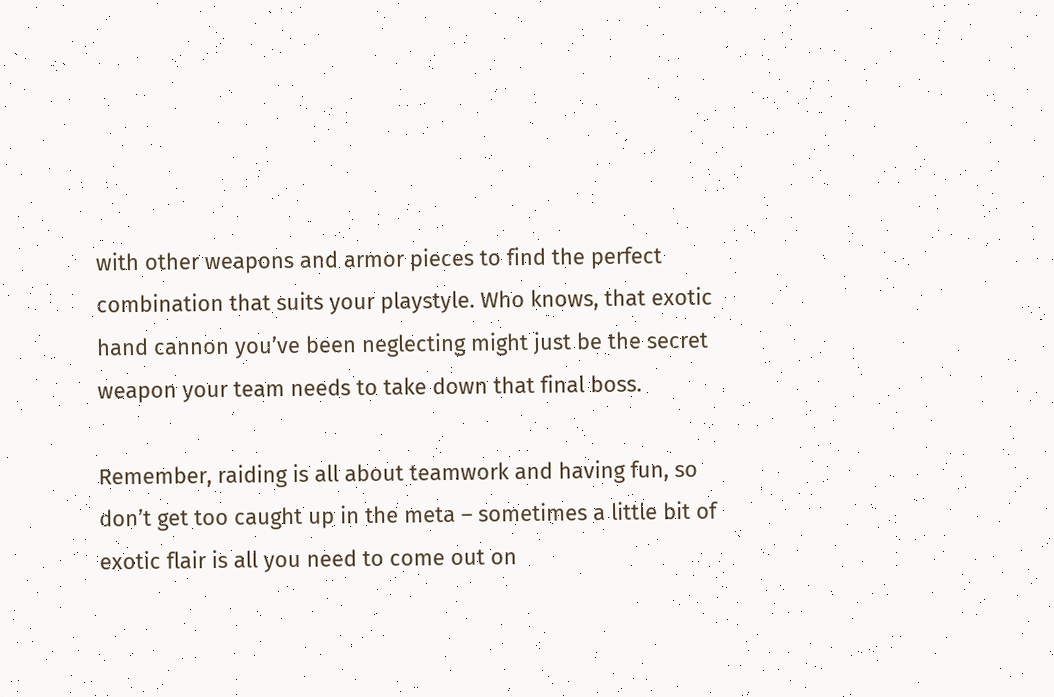with other weapons and armor pieces to find the perfect combination that suits your playstyle. Who knows, that exotic hand cannon you’ve been neglecting might just be the secret weapon your team needs to take down that final boss.

Remember, raiding is all about teamwork and having fun, so don’t get too caught up in the meta – sometimes a little bit of exotic flair is all you need to come out on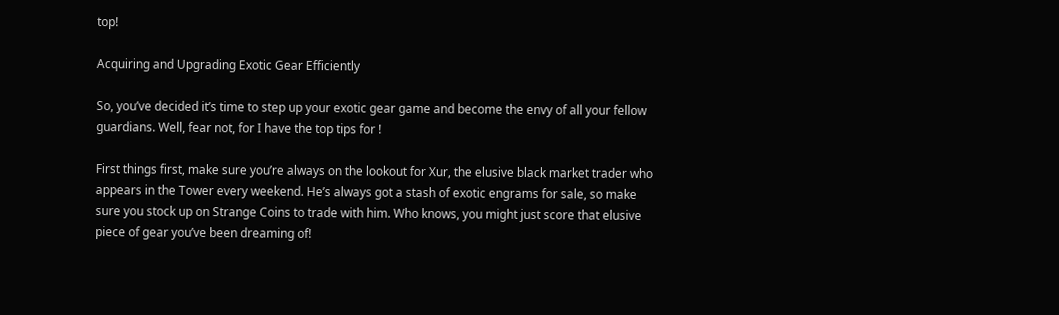top!

Acquiring and Upgrading Exotic Gear Efficiently

So, you’ve decided it’s time to step up your exotic gear game and become the envy of all your fellow guardians. Well, fear not, for I have the top tips for !

First things first, make sure you’re always on the lookout for Xur, the elusive black market trader who appears in the Tower every weekend. He’s always got a stash of exotic engrams for sale, so make sure you stock up on Strange Coins to trade with him. Who knows, you might just score that elusive piece of gear you’ve been dreaming of!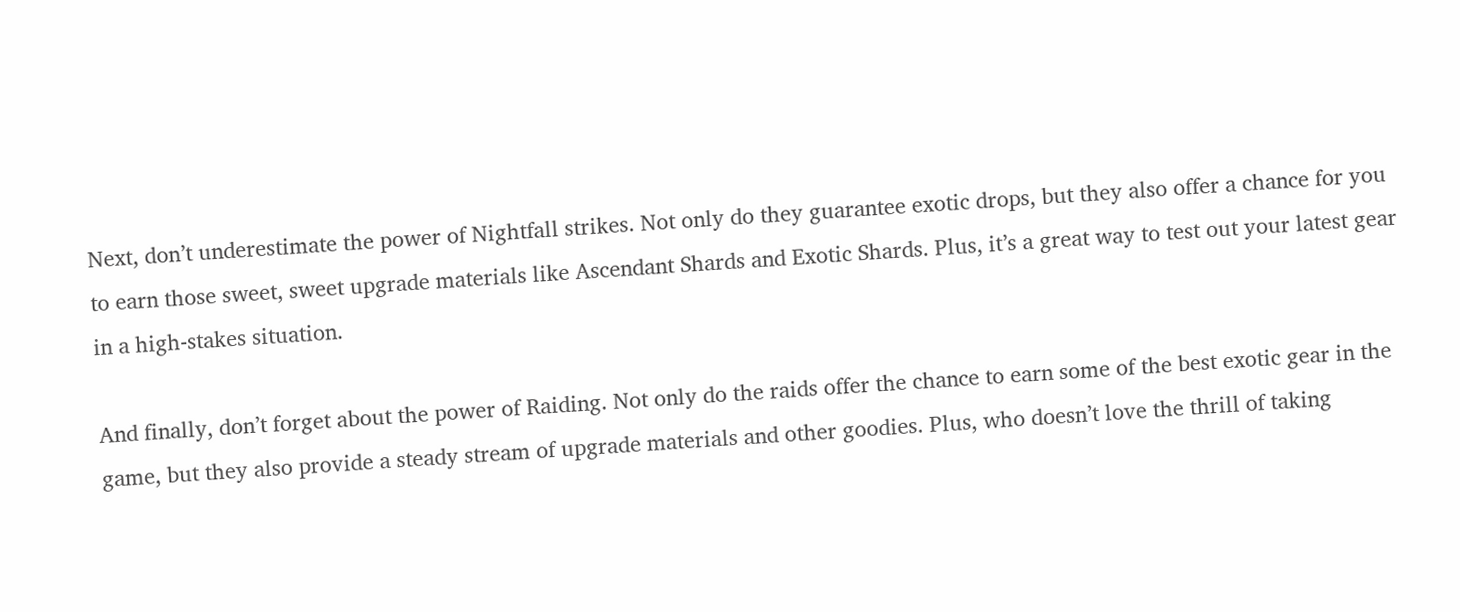Next, don’t underestimate the power of Nightfall strikes. Not only do they guarantee exotic drops, but they also offer a chance for you to earn those sweet, sweet upgrade materials like Ascendant Shards and Exotic Shards. Plus, it’s a great way to test out your latest gear in a high-stakes situation.

And finally, don’t forget about the power of Raiding. Not only do the raids offer the chance to earn some of the best exotic gear in the game, but they also provide a steady stream of upgrade materials and other goodies. Plus, who doesn’t love the thrill of taking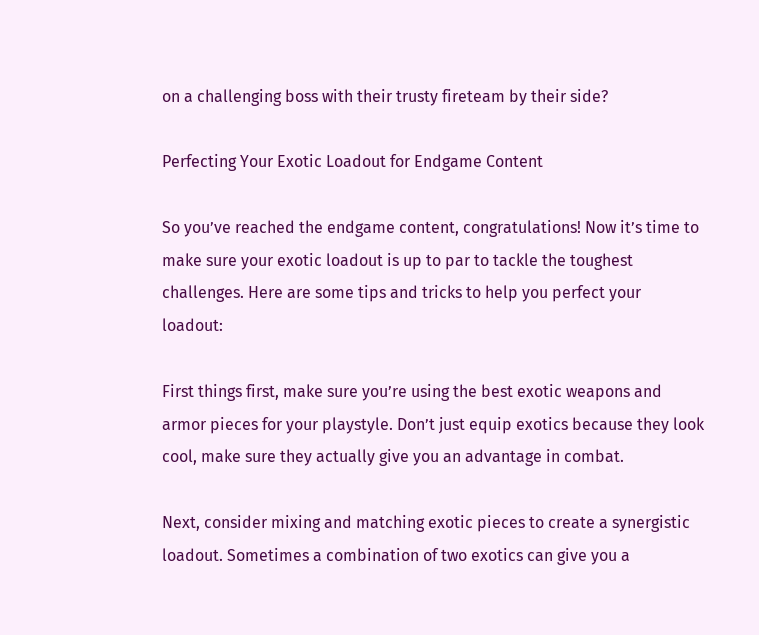on a challenging boss with their trusty fireteam by their side?

Perfecting Your Exotic Loadout for Endgame Content

So you’ve reached the endgame content, congratulations! Now it’s time to make sure your exotic loadout is up to par to tackle the toughest challenges. Here are some tips and tricks to help you perfect your loadout:

First things first, make sure you’re using the best exotic weapons and armor pieces for your playstyle. Don’t just equip exotics because they look cool, make sure they actually give you an advantage in combat.

Next, consider mixing and matching exotic pieces to create a synergistic loadout. Sometimes a combination of two exotics can give you a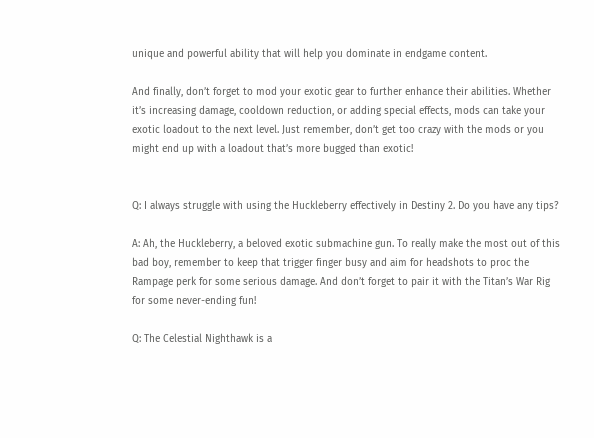unique and powerful ability that will help you dominate in endgame content.

And finally, don’t forget to mod your exotic gear to further enhance their abilities. Whether it’s increasing damage, cooldown reduction, or adding special effects, mods can take your exotic loadout to the next level. Just remember, don’t get too crazy with the mods or you might end up with a loadout that’s more bugged than exotic!


Q: I always struggle with using the Huckleberry effectively in Destiny 2. Do you have any tips?

A: Ah, the Huckleberry, a beloved exotic submachine gun. To really make the most out of this bad boy, remember to keep that trigger finger busy and aim for headshots to proc the Rampage perk for some serious damage. And don’t forget to pair it with the Titan’s War Rig for some never-ending fun!

Q: The Celestial Nighthawk is a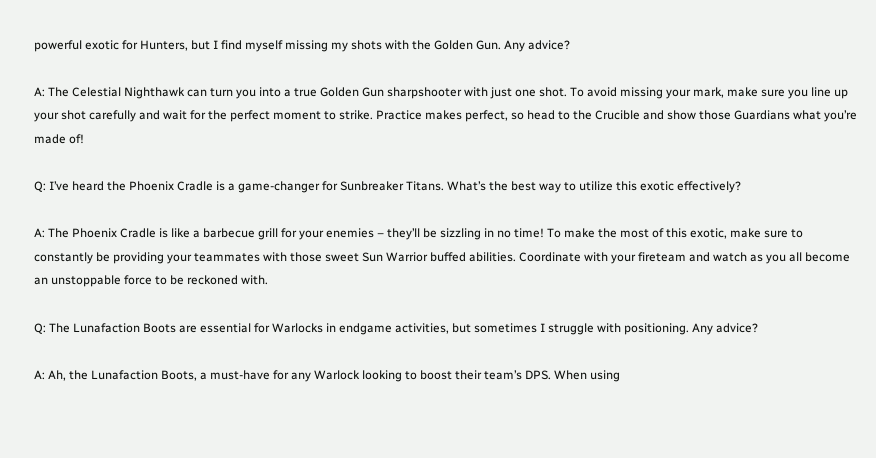powerful exotic for Hunters, but I find myself missing my shots with the Golden Gun. Any advice?

A: The Celestial Nighthawk can turn you into a true Golden Gun sharpshooter with just one shot. To avoid missing your mark, make sure you line up your shot carefully and wait for the perfect moment to strike. Practice makes perfect, so head to the Crucible and show those Guardians what you’re made of!

Q: I’ve heard the Phoenix Cradle is a game-changer for Sunbreaker Titans. What’s the best way to utilize this exotic effectively?

A: The Phoenix Cradle is like a barbecue grill for your enemies – they’ll be sizzling in no time! To make the most of this exotic, make sure to constantly be providing your teammates with those sweet Sun Warrior buffed abilities. Coordinate with your fireteam and watch as you all become an unstoppable force to be reckoned with.

Q: The Lunafaction Boots are essential for Warlocks in endgame activities, but sometimes I struggle with positioning. Any advice?

A: Ah, the Lunafaction Boots, a must-have for any Warlock looking to boost their team’s DPS. When using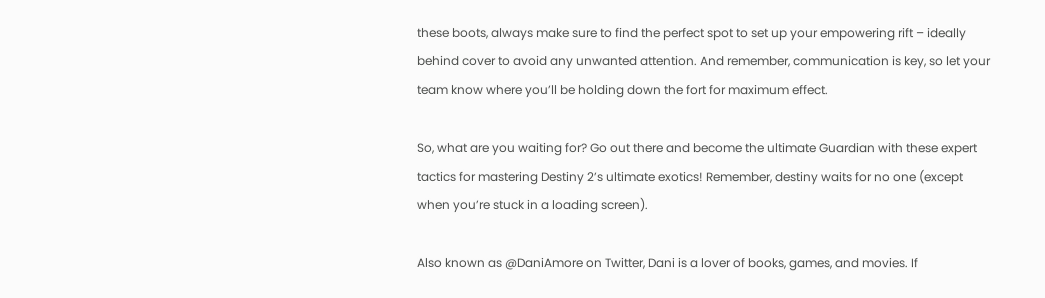these boots, always make sure to find the perfect spot to set up your empowering rift – ideally behind cover to avoid any unwanted attention. And remember, communication is key, so let your team know where you’ll be holding down the fort for maximum effect.

So, what are you waiting for? Go out there and become the ultimate Guardian with these expert tactics for mastering Destiny 2’s ultimate exotics! Remember, destiny waits for no one (except when you’re stuck in a loading screen).

Also known as @DaniAmore on Twitter, Dani is a lover of books, games, and movies. If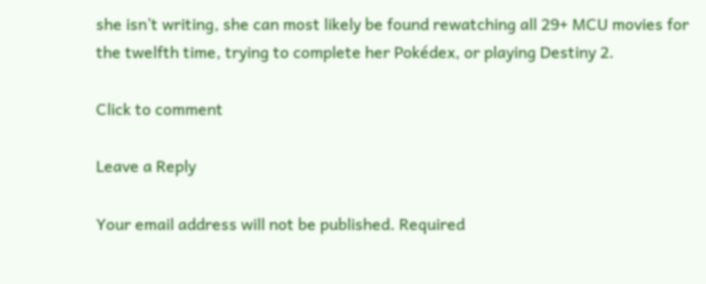she isn’t writing, she can most likely be found rewatching all 29+ MCU movies for the twelfth time, trying to complete her Pokédex, or playing Destiny 2.

Click to comment

Leave a Reply

Your email address will not be published. Required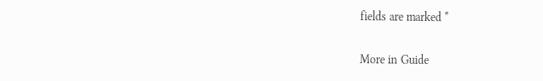fields are marked *

More in Guide